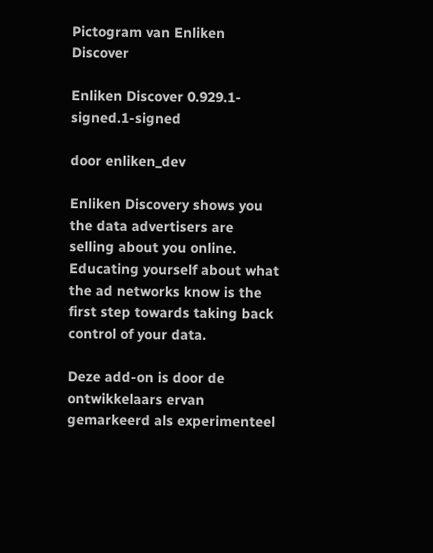Pictogram van Enliken Discover

Enliken Discover 0.929.1-signed.1-signed

door enliken_dev

Enliken Discovery shows you the data advertisers are selling about you online. Educating yourself about what the ad networks know is the first step towards taking back control of your data.

Deze add-on is door de ontwikkelaars ervan gemarkeerd als experimenteel